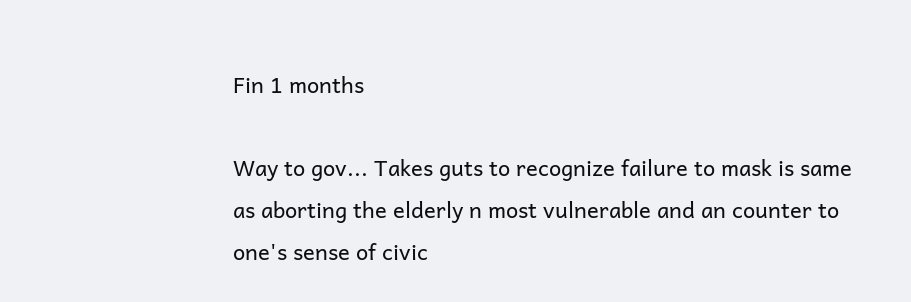Fin 1 months

Way to gov... Takes guts to recognize failure to mask is same as aborting the elderly n most vulnerable and an counter to one's sense of civic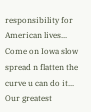responsibility for American lives... Come on Iowa slow spread n flatten the curve u can do it... Our greatest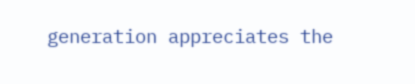generation appreciates the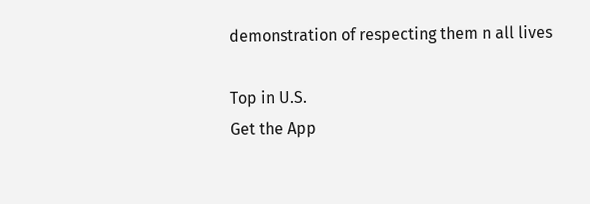demonstration of respecting them n all lives

Top in U.S.
Get the App